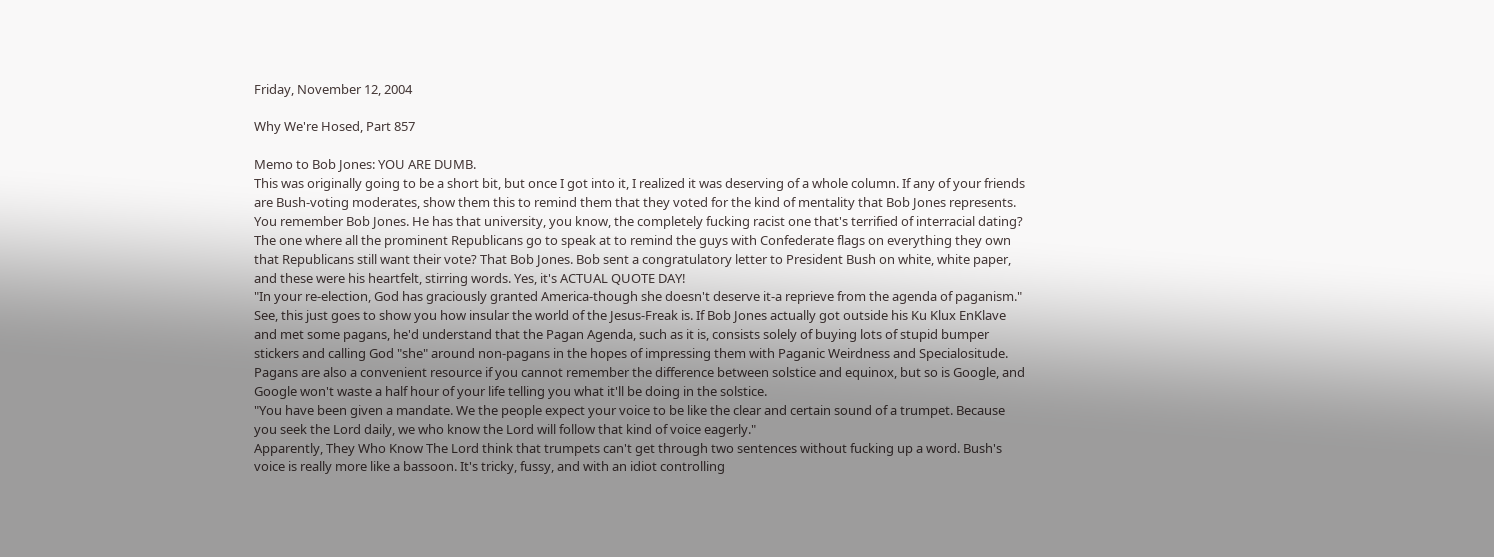Friday, November 12, 2004

Why We're Hosed, Part 857

Memo to Bob Jones: YOU ARE DUMB.
This was originally going to be a short bit, but once I got into it, I realized it was deserving of a whole column. If any of your friends are Bush-voting moderates, show them this to remind them that they voted for the kind of mentality that Bob Jones represents. You remember Bob Jones. He has that university, you know, the completely fucking racist one that's terrified of interracial dating? The one where all the prominent Republicans go to speak at to remind the guys with Confederate flags on everything they own that Republicans still want their vote? That Bob Jones. Bob sent a congratulatory letter to President Bush on white, white paper, and these were his heartfelt, stirring words. Yes, it's ACTUAL QUOTE DAY!
"In your re-election, God has graciously granted America-though she doesn't deserve it-a reprieve from the agenda of paganism."
See, this just goes to show you how insular the world of the Jesus-Freak is. If Bob Jones actually got outside his Ku Klux EnKlave and met some pagans, he'd understand that the Pagan Agenda, such as it is, consists solely of buying lots of stupid bumper stickers and calling God "she" around non-pagans in the hopes of impressing them with Paganic Weirdness and Specialositude. Pagans are also a convenient resource if you cannot remember the difference between solstice and equinox, but so is Google, and Google won't waste a half hour of your life telling you what it'll be doing in the solstice.
"You have been given a mandate. We the people expect your voice to be like the clear and certain sound of a trumpet. Because you seek the Lord daily, we who know the Lord will follow that kind of voice eagerly."
Apparently, They Who Know The Lord think that trumpets can't get through two sentences without fucking up a word. Bush's voice is really more like a bassoon. It's tricky, fussy, and with an idiot controlling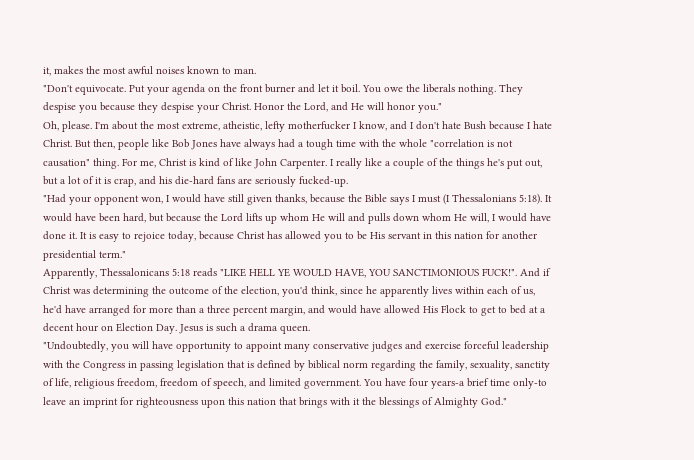it, makes the most awful noises known to man.
"Don't equivocate. Put your agenda on the front burner and let it boil. You owe the liberals nothing. They despise you because they despise your Christ. Honor the Lord, and He will honor you."
Oh, please. I'm about the most extreme, atheistic, lefty motherfucker I know, and I don't hate Bush because I hate Christ. But then, people like Bob Jones have always had a tough time with the whole "correlation is not causation" thing. For me, Christ is kind of like John Carpenter. I really like a couple of the things he's put out, but a lot of it is crap, and his die-hard fans are seriously fucked-up.
"Had your opponent won, I would have still given thanks, because the Bible says I must (I Thessalonians 5:18). It would have been hard, but because the Lord lifts up whom He will and pulls down whom He will, I would have done it. It is easy to rejoice today, because Christ has allowed you to be His servant in this nation for another presidential term."
Apparently, Thessalonicans 5:18 reads "LIKE HELL YE WOULD HAVE, YOU SANCTIMONIOUS FUCK!". And if Christ was determining the outcome of the election, you'd think, since he apparently lives within each of us, he'd have arranged for more than a three percent margin, and would have allowed His Flock to get to bed at a decent hour on Election Day. Jesus is such a drama queen.
"Undoubtedly, you will have opportunity to appoint many conservative judges and exercise forceful leadership with the Congress in passing legislation that is defined by biblical norm regarding the family, sexuality, sanctity of life, religious freedom, freedom of speech, and limited government. You have four years-a brief time only-to leave an imprint for righteousness upon this nation that brings with it the blessings of Almighty God."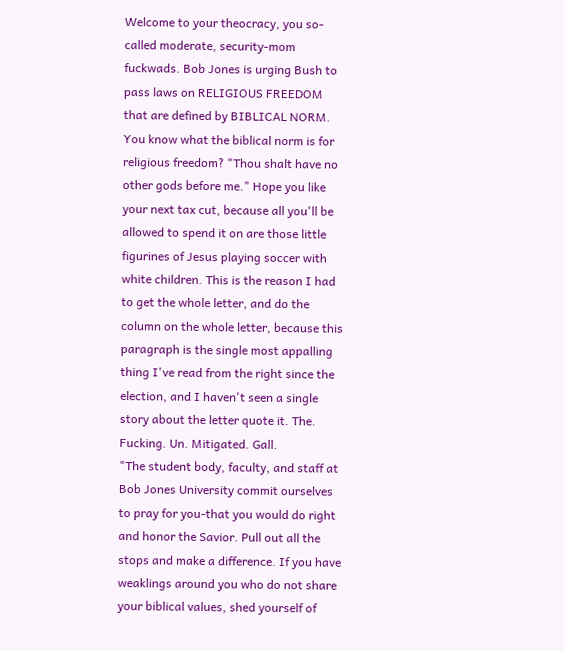Welcome to your theocracy, you so-called moderate, security-mom fuckwads. Bob Jones is urging Bush to pass laws on RELIGIOUS FREEDOM that are defined by BIBLICAL NORM. You know what the biblical norm is for religious freedom? "Thou shalt have no other gods before me." Hope you like your next tax cut, because all you'll be allowed to spend it on are those little figurines of Jesus playing soccer with white children. This is the reason I had to get the whole letter, and do the column on the whole letter, because this paragraph is the single most appalling thing I've read from the right since the election, and I haven't seen a single story about the letter quote it. The. Fucking. Un. Mitigated. Gall.
"The student body, faculty, and staff at Bob Jones University commit ourselves to pray for you-that you would do right and honor the Savior. Pull out all the stops and make a difference. If you have weaklings around you who do not share your biblical values, shed yourself of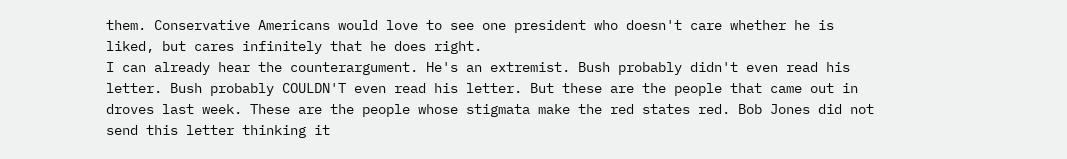them. Conservative Americans would love to see one president who doesn't care whether he is liked, but cares infinitely that he does right.
I can already hear the counterargument. He's an extremist. Bush probably didn't even read his letter. Bush probably COULDN'T even read his letter. But these are the people that came out in droves last week. These are the people whose stigmata make the red states red. Bob Jones did not send this letter thinking it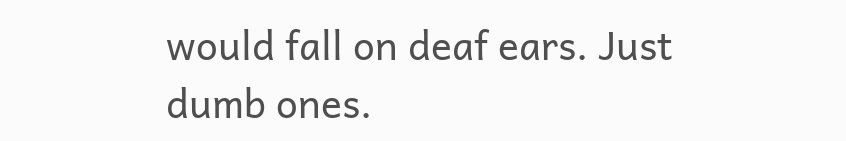would fall on deaf ears. Just dumb ones.